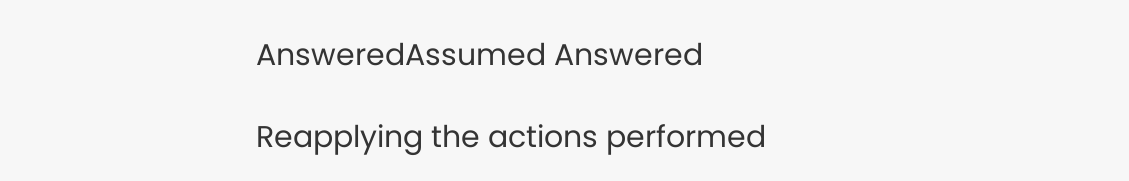AnsweredAssumed Answered

Reapplying the actions performed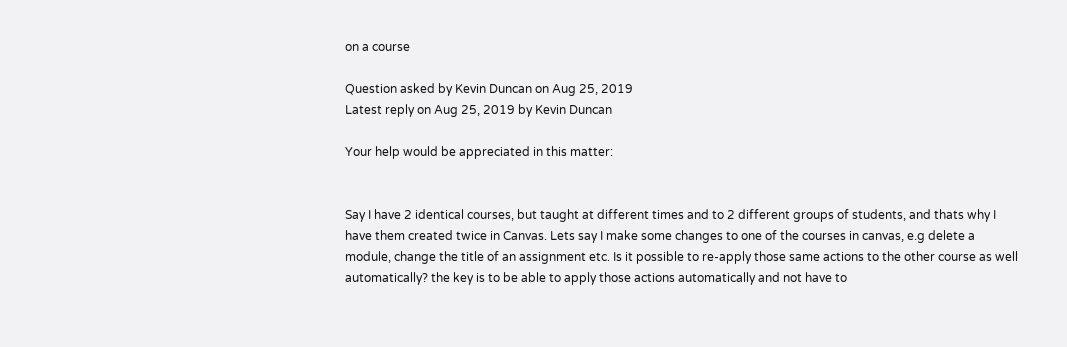on a course

Question asked by Kevin Duncan on Aug 25, 2019
Latest reply on Aug 25, 2019 by Kevin Duncan

Your help would be appreciated in this matter:


Say I have 2 identical courses, but taught at different times and to 2 different groups of students, and thats why I have them created twice in Canvas. Lets say I make some changes to one of the courses in canvas, e.g delete a module, change the title of an assignment etc. Is it possible to re-apply those same actions to the other course as well automatically? the key is to be able to apply those actions automatically and not have to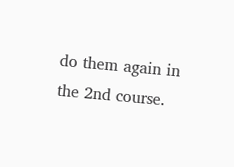do them again in the 2nd course.